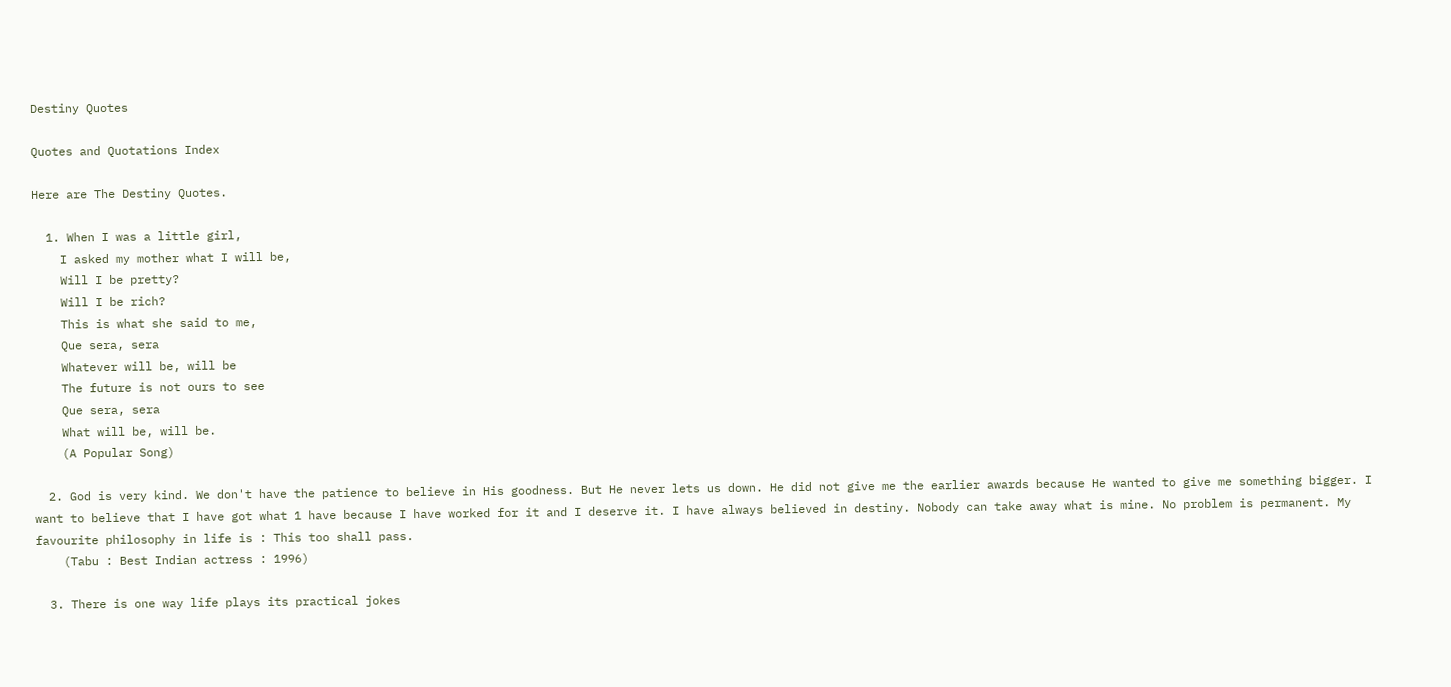Destiny Quotes

Quotes and Quotations Index

Here are The Destiny Quotes.

  1. When I was a little girl,
    I asked my mother what I will be,
    Will I be pretty?
    Will I be rich?
    This is what she said to me,
    Que sera, sera
    Whatever will be, will be
    The future is not ours to see
    Que sera, sera
    What will be, will be.
    (A Popular Song)

  2. God is very kind. We don't have the patience to believe in His goodness. But He never lets us down. He did not give me the earlier awards because He wanted to give me something bigger. I want to believe that I have got what 1 have because I have worked for it and I deserve it. I have always believed in destiny. Nobody can take away what is mine. No problem is permanent. My favourite philosophy in life is : This too shall pass.
    (Tabu : Best Indian actress : 1996)

  3. There is one way life plays its practical jokes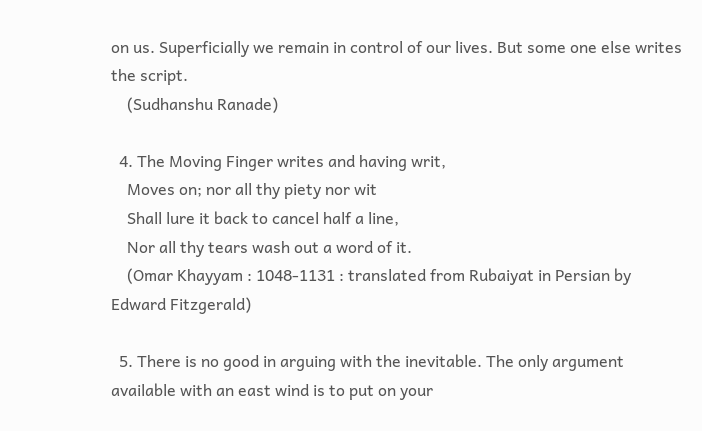on us. Superficially we remain in control of our lives. But some one else writes the script.
    (Sudhanshu Ranade)

  4. The Moving Finger writes and having writ,
    Moves on; nor all thy piety nor wit
    Shall lure it back to cancel half a line,
    Nor all thy tears wash out a word of it.
    (Omar Khayyam : 1048-1131 : translated from Rubaiyat in Persian by Edward Fitzgerald)

  5. There is no good in arguing with the inevitable. The only argument available with an east wind is to put on your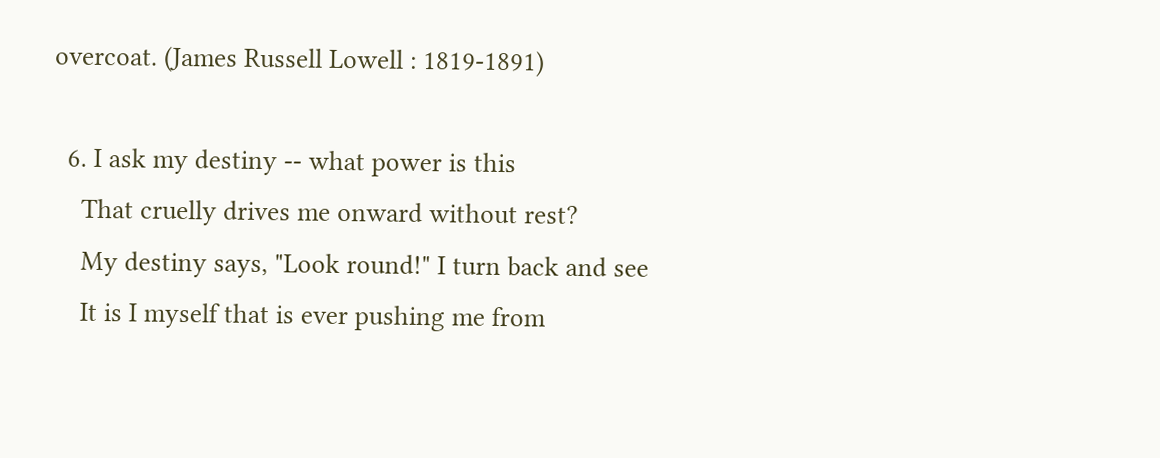overcoat. (James Russell Lowell : 1819-1891)

  6. I ask my destiny -- what power is this
    That cruelly drives me onward without rest?
    My destiny says, "Look round!" I turn back and see
    It is I myself that is ever pushing me from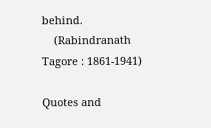behind.
    (Rabindranath Tagore : 1861-1941)

Quotes and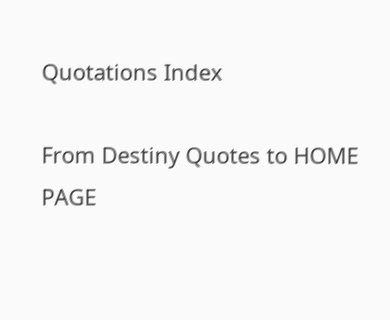Quotations Index

From Destiny Quotes to HOME PAGE